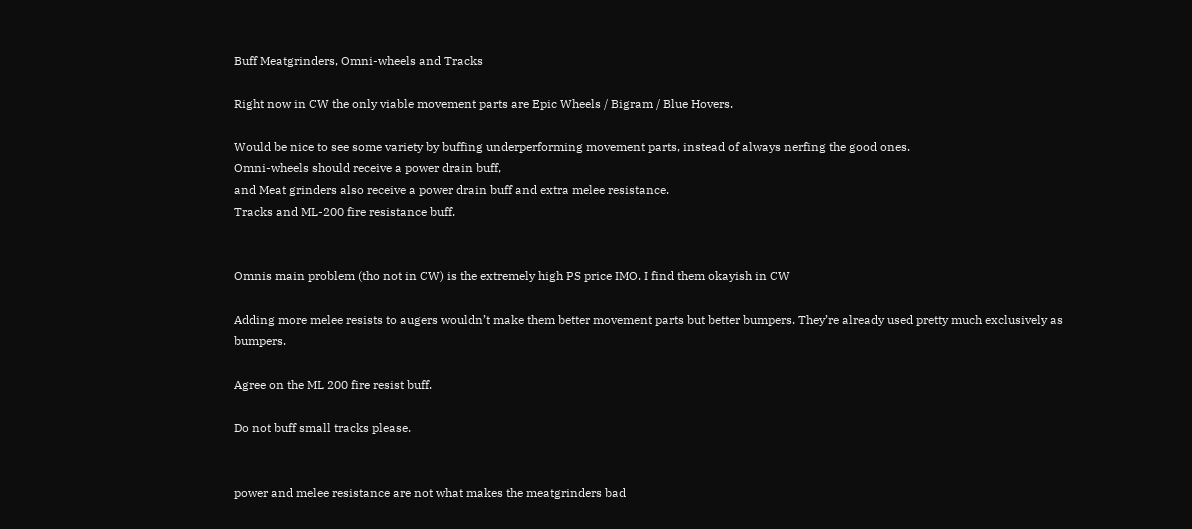Buff Meatgrinders, Omni-wheels and Tracks

Right now in CW the only viable movement parts are Epic Wheels / Bigram / Blue Hovers.

Would be nice to see some variety by buffing underperforming movement parts, instead of always nerfing the good ones.
Omni-wheels should receive a power drain buff,
and Meat grinders also receive a power drain buff and extra melee resistance.
Tracks and ML-200 fire resistance buff.


Omnis main problem (tho not in CW) is the extremely high PS price IMO. I find them okayish in CW

Adding more melee resists to augers wouldn’t make them better movement parts but better bumpers. They’re already used pretty much exclusively as bumpers.

Agree on the ML 200 fire resist buff.

Do not buff small tracks please.


power and melee resistance are not what makes the meatgrinders bad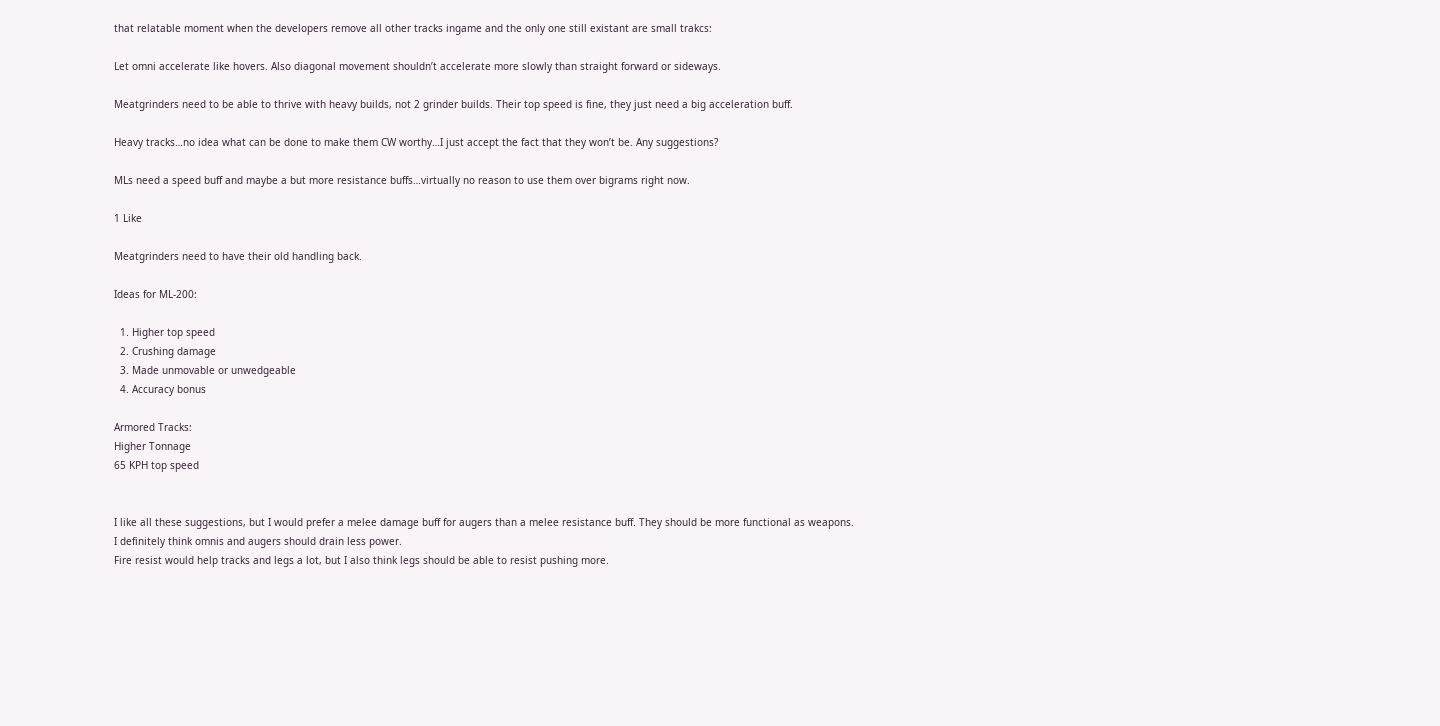that relatable moment when the developers remove all other tracks ingame and the only one still existant are small trakcs:

Let omni accelerate like hovers. Also diagonal movement shouldn’t accelerate more slowly than straight forward or sideways.

Meatgrinders need to be able to thrive with heavy builds, not 2 grinder builds. Their top speed is fine, they just need a big acceleration buff.

Heavy tracks…no idea what can be done to make them CW worthy…I just accept the fact that they won’t be. Any suggestions?

MLs need a speed buff and maybe a but more resistance buffs…virtually no reason to use them over bigrams right now.

1 Like

Meatgrinders need to have their old handling back.

Ideas for ML-200:

  1. Higher top speed
  2. Crushing damage
  3. Made unmovable or unwedgeable
  4. Accuracy bonus

Armored Tracks:
Higher Tonnage
65 KPH top speed


I like all these suggestions, but I would prefer a melee damage buff for augers than a melee resistance buff. They should be more functional as weapons.
I definitely think omnis and augers should drain less power.
Fire resist would help tracks and legs a lot, but I also think legs should be able to resist pushing more.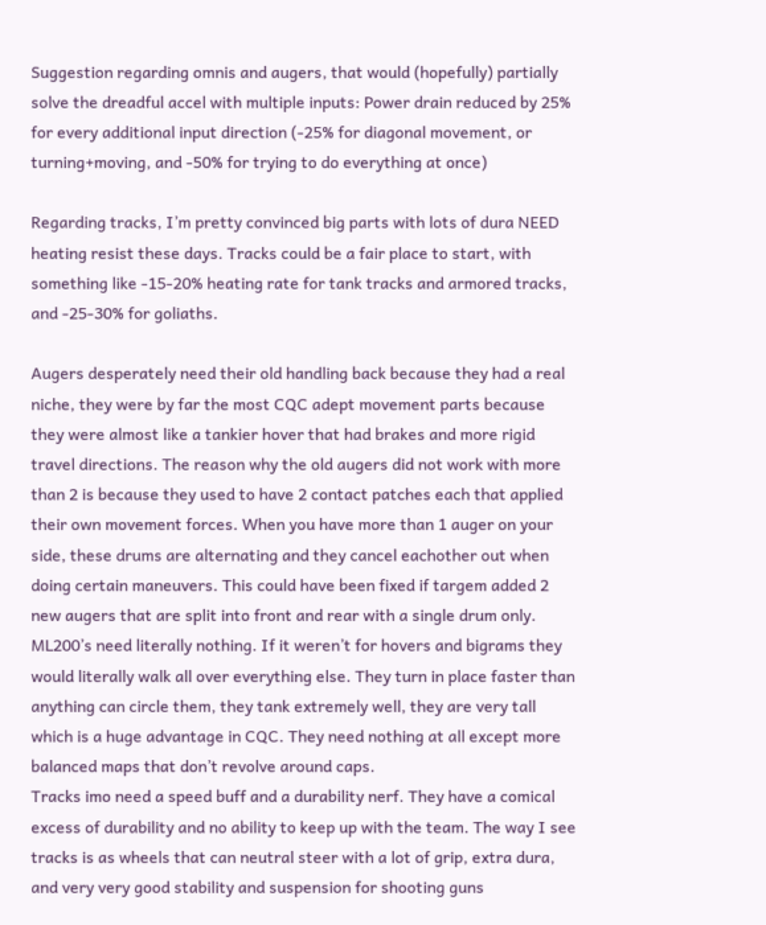Suggestion regarding omnis and augers, that would (hopefully) partially solve the dreadful accel with multiple inputs: Power drain reduced by 25% for every additional input direction (-25% for diagonal movement, or turning+moving, and -50% for trying to do everything at once)

Regarding tracks, I’m pretty convinced big parts with lots of dura NEED heating resist these days. Tracks could be a fair place to start, with something like -15-20% heating rate for tank tracks and armored tracks, and -25-30% for goliaths.

Augers desperately need their old handling back because they had a real niche, they were by far the most CQC adept movement parts because they were almost like a tankier hover that had brakes and more rigid travel directions. The reason why the old augers did not work with more than 2 is because they used to have 2 contact patches each that applied their own movement forces. When you have more than 1 auger on your side, these drums are alternating and they cancel eachother out when doing certain maneuvers. This could have been fixed if targem added 2 new augers that are split into front and rear with a single drum only.
ML200’s need literally nothing. If it weren’t for hovers and bigrams they would literally walk all over everything else. They turn in place faster than anything can circle them, they tank extremely well, they are very tall which is a huge advantage in CQC. They need nothing at all except more balanced maps that don’t revolve around caps.
Tracks imo need a speed buff and a durability nerf. They have a comical excess of durability and no ability to keep up with the team. The way I see tracks is as wheels that can neutral steer with a lot of grip, extra dura, and very very good stability and suspension for shooting guns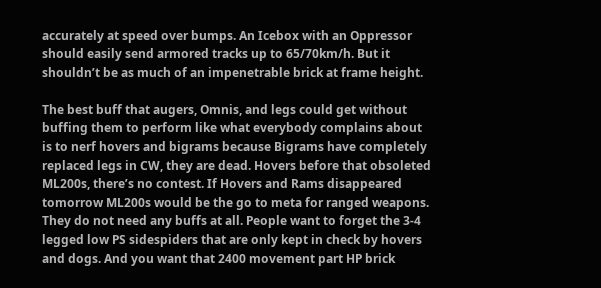accurately at speed over bumps. An Icebox with an Oppressor should easily send armored tracks up to 65/70km/h. But it shouldn’t be as much of an impenetrable brick at frame height.

The best buff that augers, Omnis, and legs could get without buffing them to perform like what everybody complains about is to nerf hovers and bigrams because Bigrams have completely replaced legs in CW, they are dead. Hovers before that obsoleted ML200s, there’s no contest. If Hovers and Rams disappeared tomorrow ML200s would be the go to meta for ranged weapons. They do not need any buffs at all. People want to forget the 3-4 legged low PS sidespiders that are only kept in check by hovers and dogs. And you want that 2400 movement part HP brick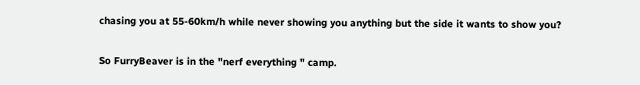chasing you at 55-60km/h while never showing you anything but the side it wants to show you?

So FurryBeaver is in the "nerf everything " camp.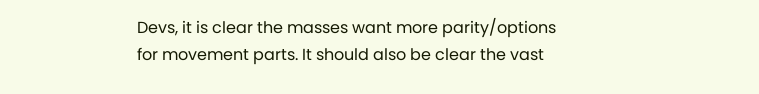Devs, it is clear the masses want more parity/options for movement parts. It should also be clear the vast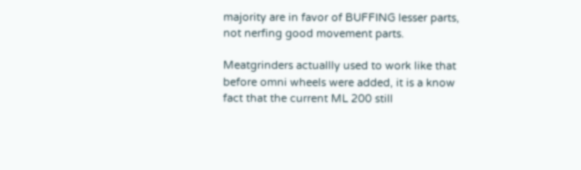majority are in favor of BUFFING lesser parts, not nerfing good movement parts.

Meatgrinders actuallly used to work like that before omni wheels were added, it is a know fact that the current ML 200 still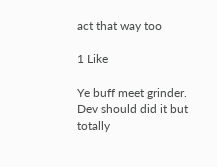act that way too

1 Like

Ye buff meet grinder. Dev should did it but totally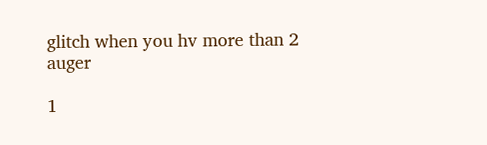glitch when you hv more than 2 auger

1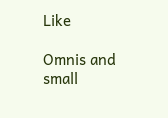Like

Omnis and small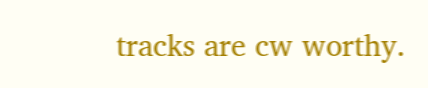tracks are cw worthy.